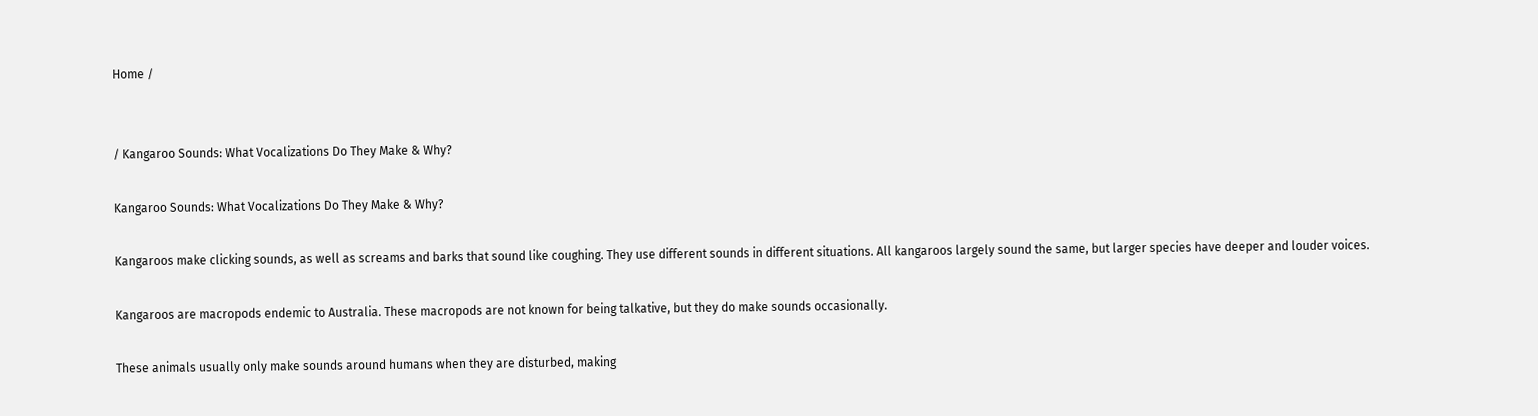Home /


/ Kangaroo Sounds: What Vocalizations Do They Make & Why?

Kangaroo Sounds: What Vocalizations Do They Make & Why?

Kangaroos make clicking sounds, as well as screams and barks that sound like coughing. They use different sounds in different situations. All kangaroos largely sound the same, but larger species have deeper and louder voices.

Kangaroos are macropods endemic to Australia. These macropods are not known for being talkative, but they do make sounds occasionally.

These animals usually only make sounds around humans when they are disturbed, making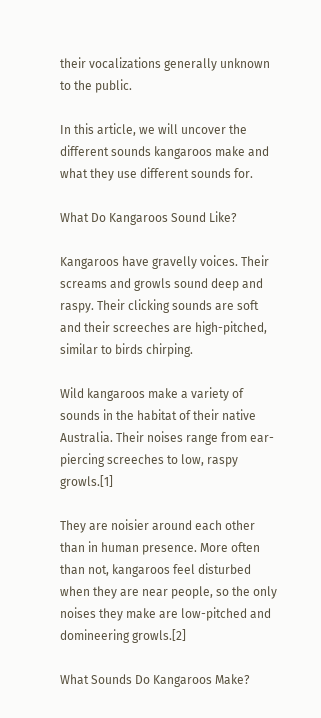their vocalizations generally unknown to the public.

In this article, we will uncover the different sounds kangaroos make and what they use different sounds for.

What Do Kangaroos Sound Like?

Kangaroos have gravelly voices. Their screams and growls sound deep and raspy. Their clicking sounds are soft and their screeches are high-pitched, similar to birds chirping.

Wild kangaroos make a variety of sounds in the habitat of their native Australia. Their noises range from ear-piercing screeches to low, raspy growls.[1]

They are noisier around each other than in human presence. More often than not, kangaroos feel disturbed when they are near people, so the only noises they make are low-pitched and domineering growls.[2]

What Sounds Do Kangaroos Make?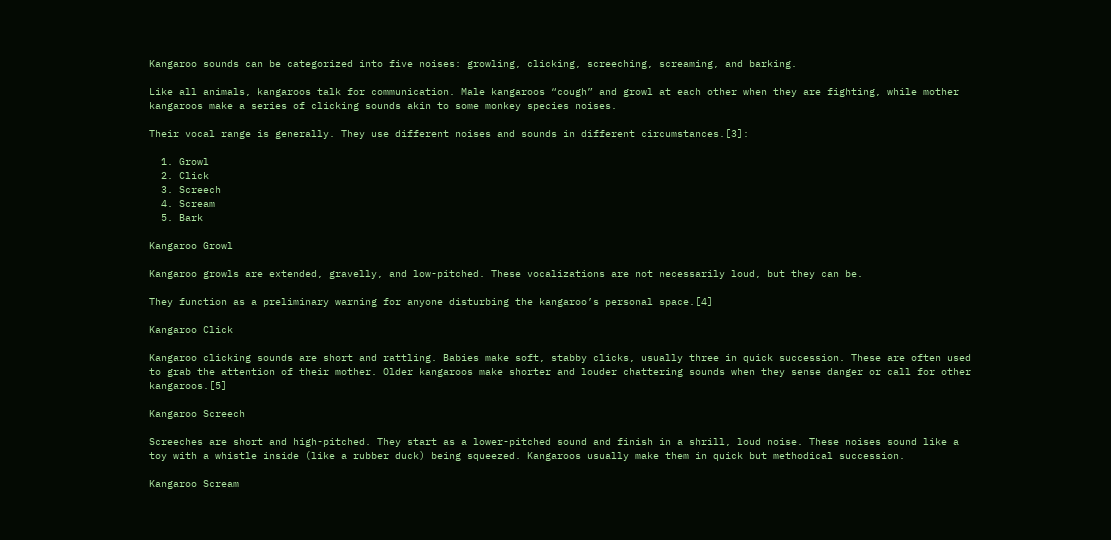Kangaroo sounds can be categorized into five noises: growling, clicking, screeching, screaming, and barking.

Like all animals, kangaroos talk for communication. Male kangaroos “cough” and growl at each other when they are fighting, while mother kangaroos make a series of clicking sounds akin to some monkey species noises.

Their vocal range is generally. They use different noises and sounds in different circumstances.[3]:

  1. Growl
  2. Click
  3. Screech
  4. Scream
  5. Bark

Kangaroo Growl

Kangaroo growls are extended, gravelly, and low-pitched. These vocalizations are not necessarily loud, but they can be.

They function as a preliminary warning for anyone disturbing the kangaroo’s personal space.[4]

Kangaroo Click

Kangaroo clicking sounds are short and rattling. Babies make soft, stabby clicks, usually three in quick succession. These are often used to grab the attention of their mother. Older kangaroos make shorter and louder chattering sounds when they sense danger or call for other kangaroos.[5]

Kangaroo Screech

Screeches are short and high-pitched. They start as a lower-pitched sound and finish in a shrill, loud noise. These noises sound like a toy with a whistle inside (like a rubber duck) being squeezed. Kangaroos usually make them in quick but methodical succession.

Kangaroo Scream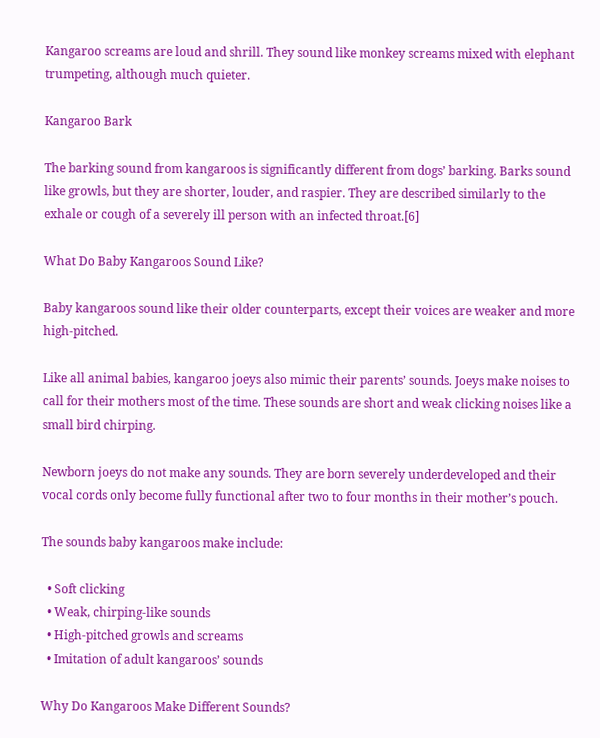Kangaroo screams are loud and shrill. They sound like monkey screams mixed with elephant trumpeting, although much quieter.

Kangaroo Bark

The barking sound from kangaroos is significantly different from dogs’ barking. Barks sound like growls, but they are shorter, louder, and raspier. They are described similarly to the exhale or cough of a severely ill person with an infected throat.[6]

What Do Baby Kangaroos Sound Like?

Baby kangaroos sound like their older counterparts, except their voices are weaker and more high-pitched.

Like all animal babies, kangaroo joeys also mimic their parents’ sounds. Joeys make noises to call for their mothers most of the time. These sounds are short and weak clicking noises like a small bird chirping.

Newborn joeys do not make any sounds. They are born severely underdeveloped and their vocal cords only become fully functional after two to four months in their mother’s pouch.

The sounds baby kangaroos make include:

  • Soft clicking
  • Weak, chirping-like sounds
  • High-pitched growls and screams
  • Imitation of adult kangaroos’ sounds

Why Do Kangaroos Make Different Sounds?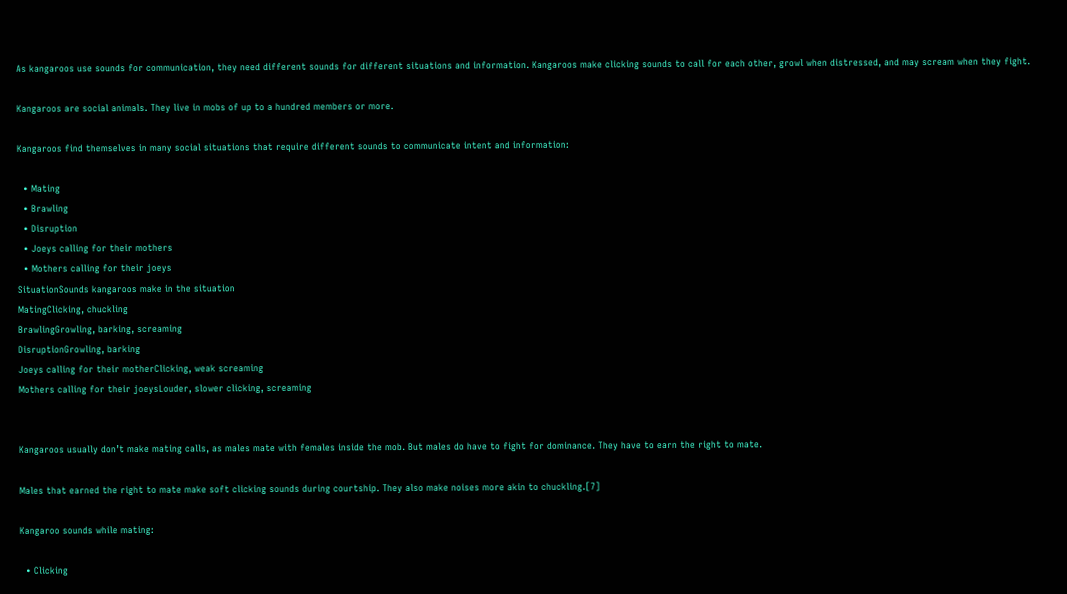As kangaroos use sounds for communication, they need different sounds for different situations and information. Kangaroos make clicking sounds to call for each other, growl when distressed, and may scream when they fight.

Kangaroos are social animals. They live in mobs of up to a hundred members or more.

Kangaroos find themselves in many social situations that require different sounds to communicate intent and information:

  • Mating
  • Brawling
  • Disruption
  • Joeys calling for their mothers
  • Mothers calling for their joeys
SituationSounds kangaroos make in the situation
MatingClicking, chuckling
BrawlingGrowling, barking, screaming
DisruptionGrowling, barking
Joeys calling for their motherClicking, weak screaming
Mothers calling for their joeysLouder, slower clicking, screaming


Kangaroos usually don’t make mating calls, as males mate with females inside the mob. But males do have to fight for dominance. They have to earn the right to mate.

Males that earned the right to mate make soft clicking sounds during courtship. They also make noises more akin to chuckling.[7]

Kangaroo sounds while mating:

  • Clicking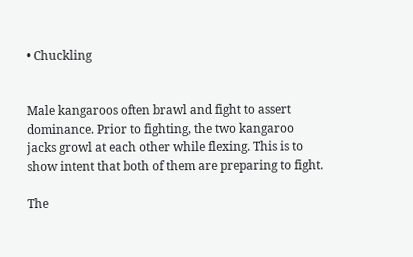• Chuckling


Male kangaroos often brawl and fight to assert dominance. Prior to fighting, the two kangaroo jacks growl at each other while flexing. This is to show intent that both of them are preparing to fight.

The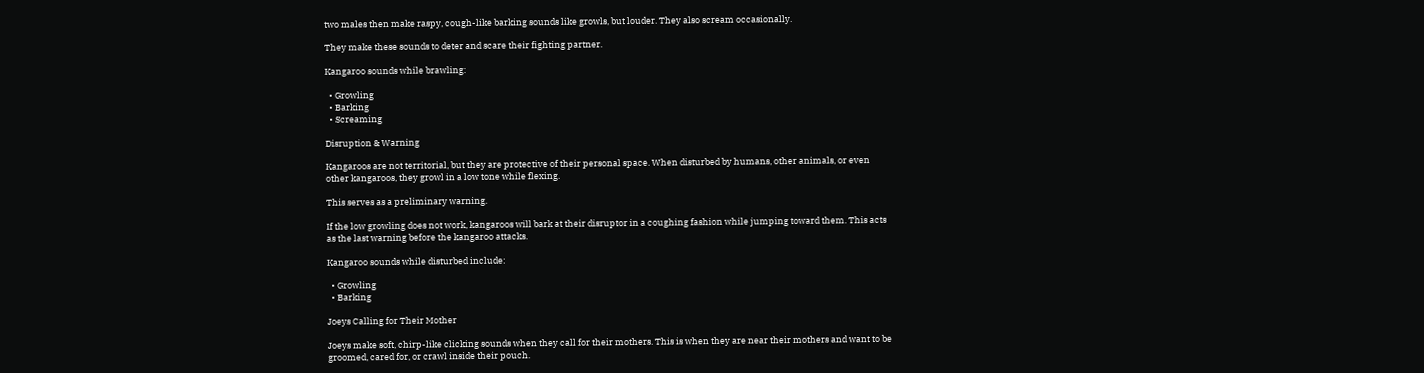two males then make raspy, cough-like barking sounds like growls, but louder. They also scream occasionally.

They make these sounds to deter and scare their fighting partner.

Kangaroo sounds while brawling:

  • Growling
  • Barking
  • Screaming

Disruption & Warning

Kangaroos are not territorial, but they are protective of their personal space. When disturbed by humans, other animals, or even other kangaroos, they growl in a low tone while flexing.

This serves as a preliminary warning.

If the low growling does not work, kangaroos will bark at their disruptor in a coughing fashion while jumping toward them. This acts as the last warning before the kangaroo attacks.

Kangaroo sounds while disturbed include:

  • Growling
  • Barking

Joeys Calling for Their Mother

Joeys make soft, chirp-like clicking sounds when they call for their mothers. This is when they are near their mothers and want to be groomed, cared for, or crawl inside their pouch.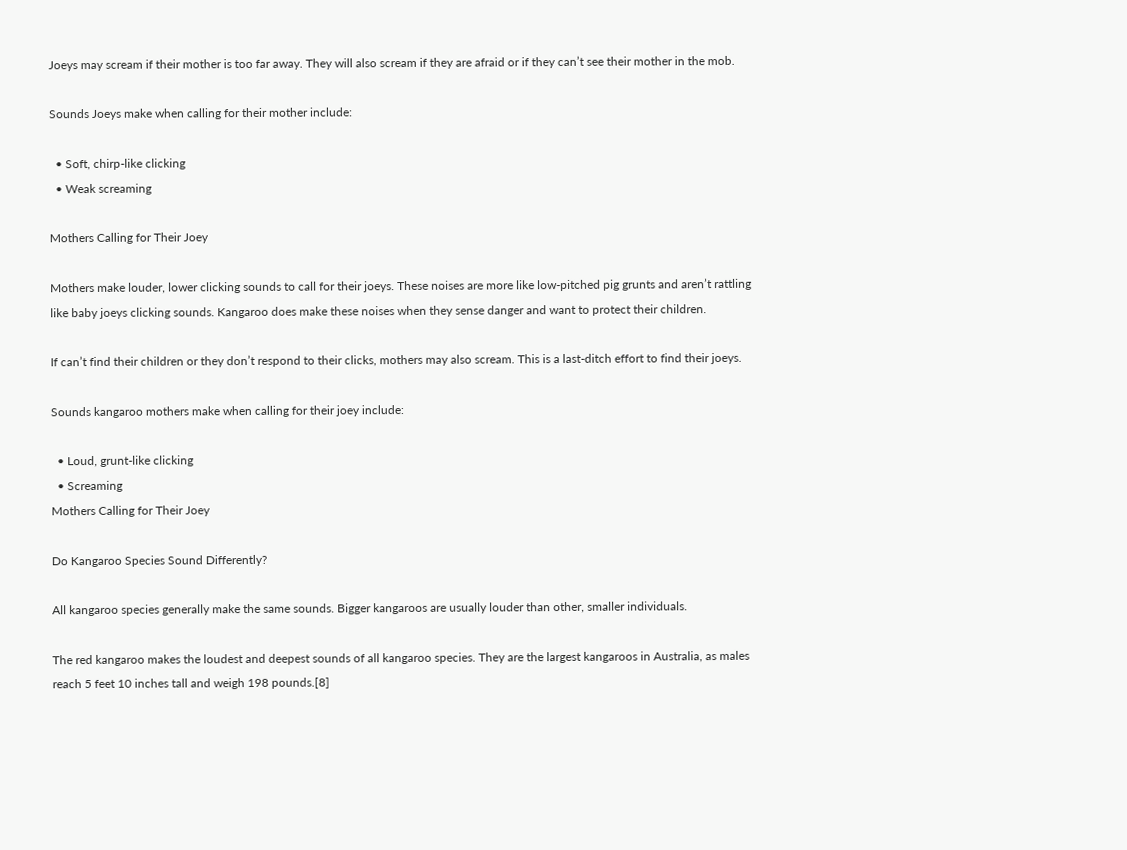Joeys may scream if their mother is too far away. They will also scream if they are afraid or if they can’t see their mother in the mob.

Sounds Joeys make when calling for their mother include:

  • Soft, chirp-like clicking
  • Weak screaming

Mothers Calling for Their Joey

Mothers make louder, lower clicking sounds to call for their joeys. These noises are more like low-pitched pig grunts and aren’t rattling like baby joeys clicking sounds. Kangaroo does make these noises when they sense danger and want to protect their children.

If can’t find their children or they don’t respond to their clicks, mothers may also scream. This is a last-ditch effort to find their joeys.

Sounds kangaroo mothers make when calling for their joey include:

  • Loud, grunt-like clicking
  • Screaming
Mothers Calling for Their Joey

Do Kangaroo Species Sound Differently?

All kangaroo species generally make the same sounds. Bigger kangaroos are usually louder than other, smaller individuals.

The red kangaroo makes the loudest and deepest sounds of all kangaroo species. They are the largest kangaroos in Australia, as males reach 5 feet 10 inches tall and weigh 198 pounds.[8]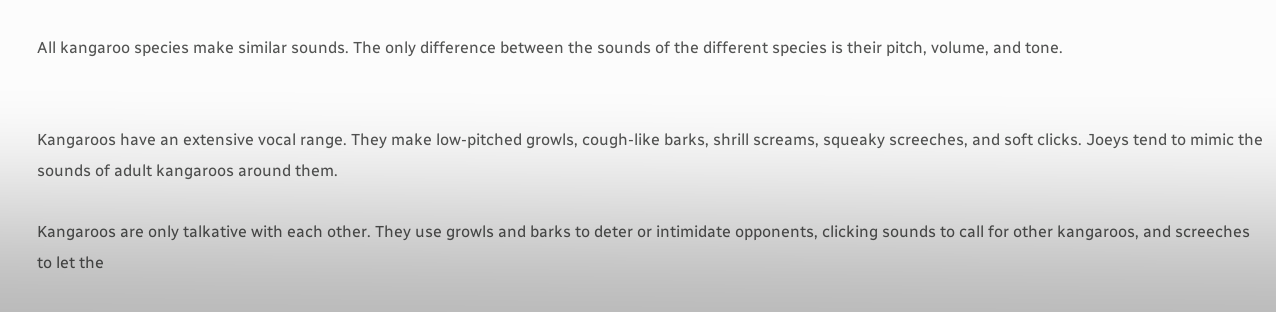All kangaroo species make similar sounds. The only difference between the sounds of the different species is their pitch, volume, and tone.


Kangaroos have an extensive vocal range. They make low-pitched growls, cough-like barks, shrill screams, squeaky screeches, and soft clicks. Joeys tend to mimic the sounds of adult kangaroos around them.

Kangaroos are only talkative with each other. They use growls and barks to deter or intimidate opponents, clicking sounds to call for other kangaroos, and screeches to let the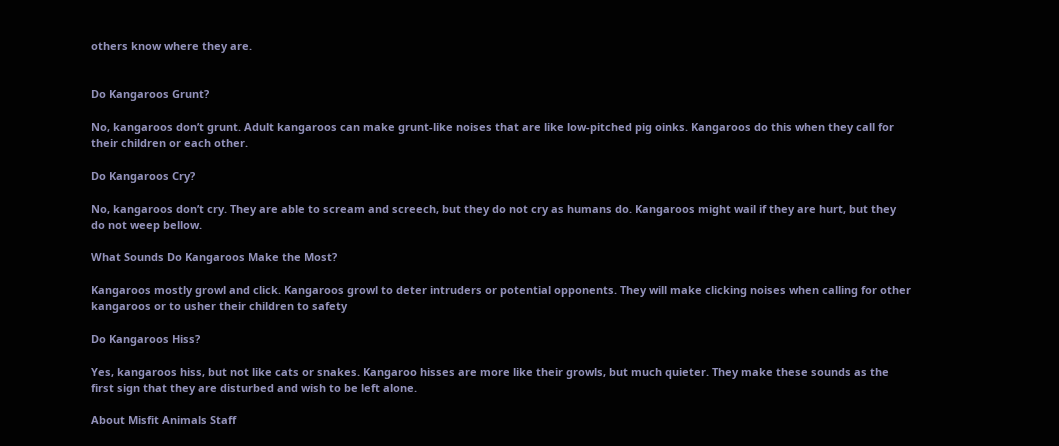others know where they are.


Do Kangaroos Grunt?

No, kangaroos don’t grunt. Adult kangaroos can make grunt-like noises that are like low-pitched pig oinks. Kangaroos do this when they call for their children or each other.

Do Kangaroos Cry?

No, kangaroos don’t cry. They are able to scream and screech, but they do not cry as humans do. Kangaroos might wail if they are hurt, but they do not weep bellow.

What Sounds Do Kangaroos Make the Most?

Kangaroos mostly growl and click. Kangaroos growl to deter intruders or potential opponents. They will make clicking noises when calling for other kangaroos or to usher their children to safety

Do Kangaroos Hiss?

Yes, kangaroos hiss, but not like cats or snakes. Kangaroo hisses are more like their growls, but much quieter. They make these sounds as the first sign that they are disturbed and wish to be left alone.

About Misfit Animals Staff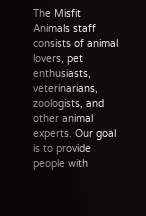The Misfit Animals staff consists of animal lovers, pet enthusiasts, veterinarians, zoologists, and other animal experts. Our goal is to provide people with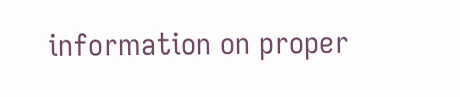information on proper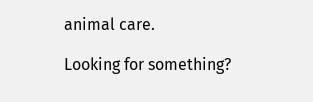animal care.

Looking for something?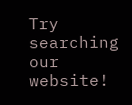Try searching our website!